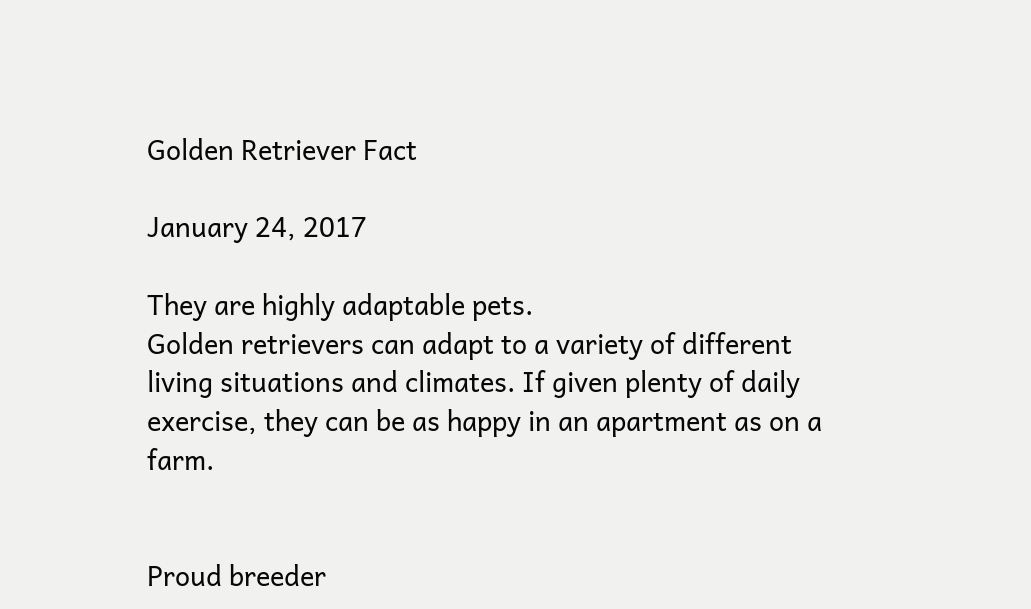Golden Retriever Fact

January 24, 2017

They are highly adaptable pets.
Golden retrievers can adapt to a variety of different living situations and climates. If given plenty of daily exercise, they can be as happy in an apartment as on a farm.


Proud breeder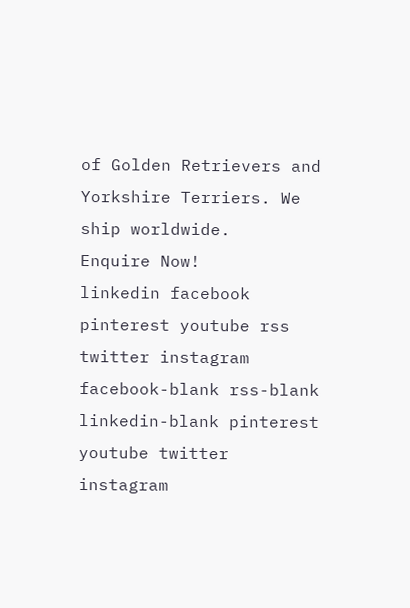of Golden Retrievers and Yorkshire Terriers. We ship worldwide.
Enquire Now!
linkedin facebook pinterest youtube rss twitter instagram facebook-blank rss-blank linkedin-blank pinterest youtube twitter instagram